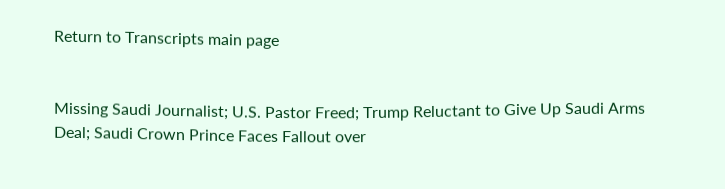Return to Transcripts main page


Missing Saudi Journalist; U.S. Pastor Freed; Trump Reluctant to Give Up Saudi Arms Deal; Saudi Crown Prince Faces Fallout over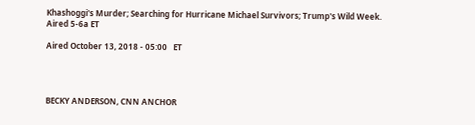Khashoggi's Murder; Searching for Hurricane Michael Survivors; Trump's Wild Week. Aired 5-6a ET

Aired October 13, 2018 - 05:00   ET




BECKY ANDERSON, CNN ANCHOR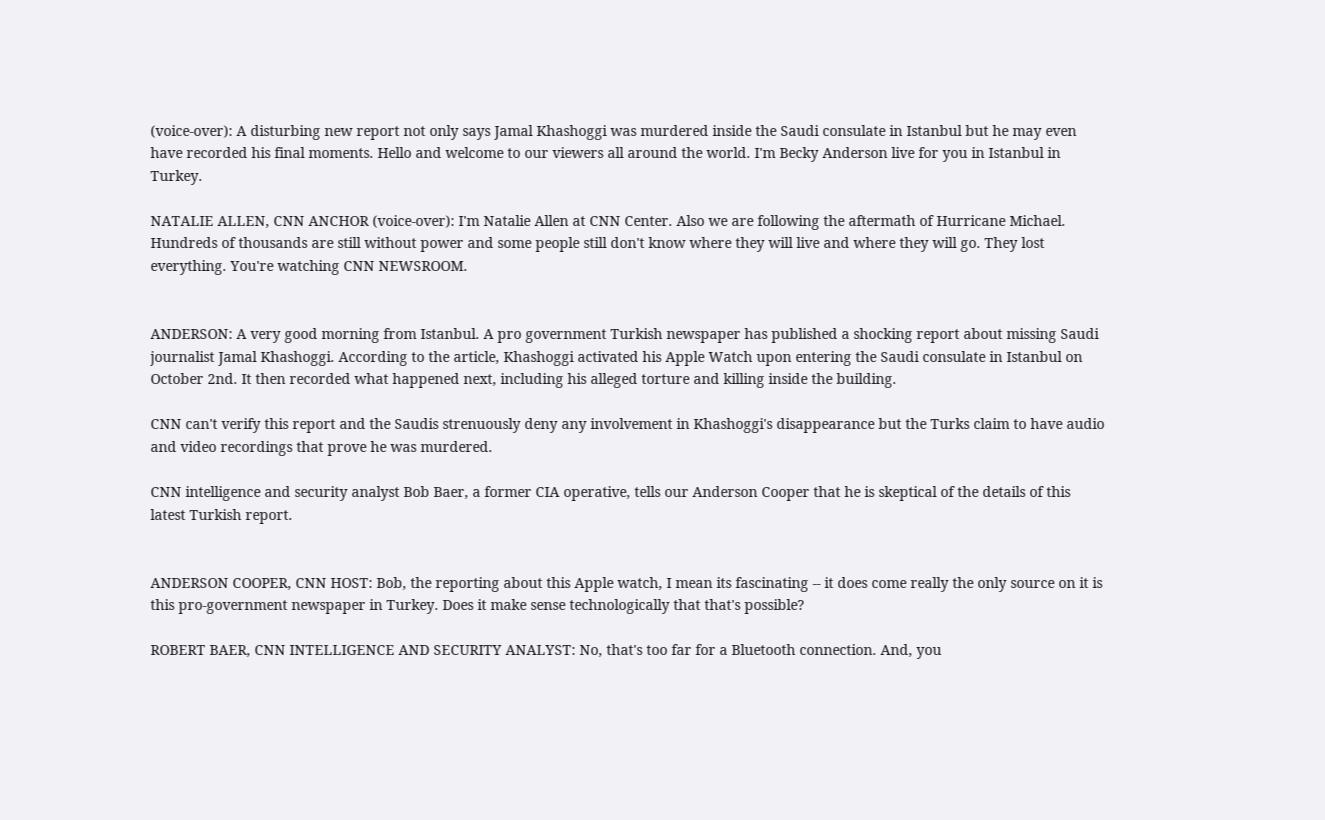(voice-over): A disturbing new report not only says Jamal Khashoggi was murdered inside the Saudi consulate in Istanbul but he may even have recorded his final moments. Hello and welcome to our viewers all around the world. I'm Becky Anderson live for you in Istanbul in Turkey.

NATALIE ALLEN, CNN ANCHOR (voice-over): I'm Natalie Allen at CNN Center. Also we are following the aftermath of Hurricane Michael. Hundreds of thousands are still without power and some people still don't know where they will live and where they will go. They lost everything. You're watching CNN NEWSROOM.


ANDERSON: A very good morning from Istanbul. A pro government Turkish newspaper has published a shocking report about missing Saudi journalist Jamal Khashoggi. According to the article, Khashoggi activated his Apple Watch upon entering the Saudi consulate in Istanbul on October 2nd. It then recorded what happened next, including his alleged torture and killing inside the building.

CNN can't verify this report and the Saudis strenuously deny any involvement in Khashoggi's disappearance but the Turks claim to have audio and video recordings that prove he was murdered.

CNN intelligence and security analyst Bob Baer, a former CIA operative, tells our Anderson Cooper that he is skeptical of the details of this latest Turkish report.


ANDERSON COOPER, CNN HOST: Bob, the reporting about this Apple watch, I mean its fascinating -- it does come really the only source on it is this pro-government newspaper in Turkey. Does it make sense technologically that that's possible?

ROBERT BAER, CNN INTELLIGENCE AND SECURITY ANALYST: No, that's too far for a Bluetooth connection. And, you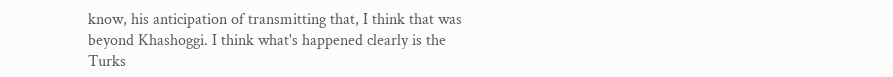know, his anticipation of transmitting that, I think that was beyond Khashoggi. I think what's happened clearly is the Turks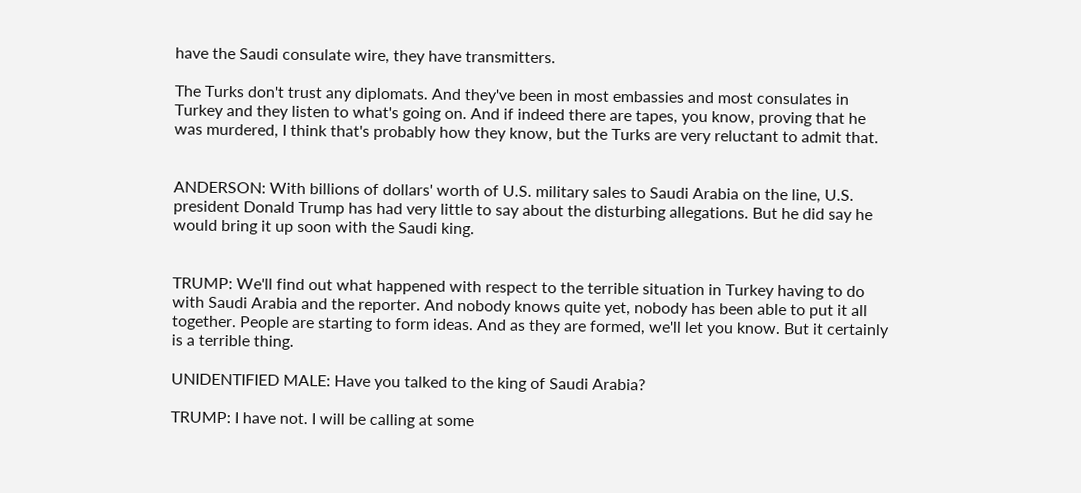have the Saudi consulate wire, they have transmitters.

The Turks don't trust any diplomats. And they've been in most embassies and most consulates in Turkey and they listen to what's going on. And if indeed there are tapes, you know, proving that he was murdered, I think that's probably how they know, but the Turks are very reluctant to admit that.


ANDERSON: With billions of dollars' worth of U.S. military sales to Saudi Arabia on the line, U.S. president Donald Trump has had very little to say about the disturbing allegations. But he did say he would bring it up soon with the Saudi king.


TRUMP: We'll find out what happened with respect to the terrible situation in Turkey having to do with Saudi Arabia and the reporter. And nobody knows quite yet, nobody has been able to put it all together. People are starting to form ideas. And as they are formed, we'll let you know. But it certainly is a terrible thing.

UNIDENTIFIED MALE: Have you talked to the king of Saudi Arabia?

TRUMP: I have not. I will be calling at some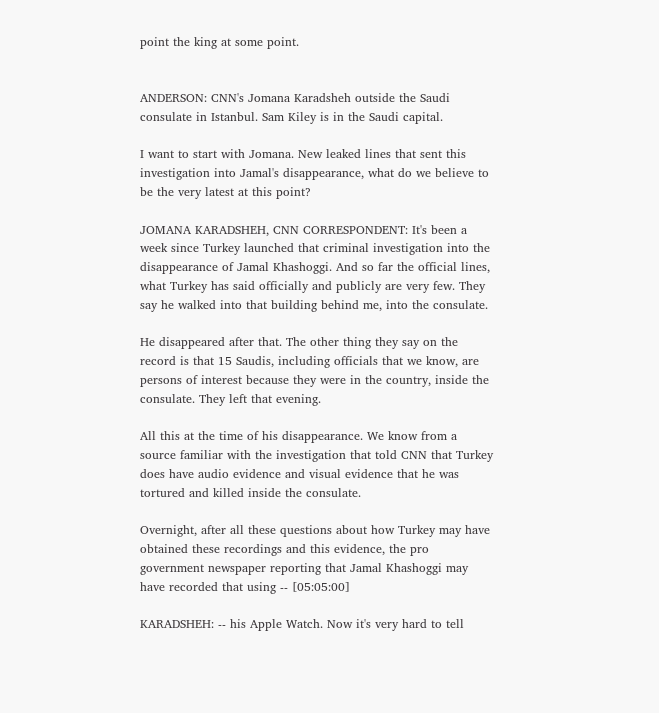point the king at some point.


ANDERSON: CNN's Jomana Karadsheh outside the Saudi consulate in Istanbul. Sam Kiley is in the Saudi capital.

I want to start with Jomana. New leaked lines that sent this investigation into Jamal's disappearance, what do we believe to be the very latest at this point?

JOMANA KARADSHEH, CNN CORRESPONDENT: It's been a week since Turkey launched that criminal investigation into the disappearance of Jamal Khashoggi. And so far the official lines, what Turkey has said officially and publicly are very few. They say he walked into that building behind me, into the consulate.

He disappeared after that. The other thing they say on the record is that 15 Saudis, including officials that we know, are persons of interest because they were in the country, inside the consulate. They left that evening.

All this at the time of his disappearance. We know from a source familiar with the investigation that told CNN that Turkey does have audio evidence and visual evidence that he was tortured and killed inside the consulate.

Overnight, after all these questions about how Turkey may have obtained these recordings and this evidence, the pro government newspaper reporting that Jamal Khashoggi may have recorded that using -- [05:05:00]

KARADSHEH: -- his Apple Watch. Now it's very hard to tell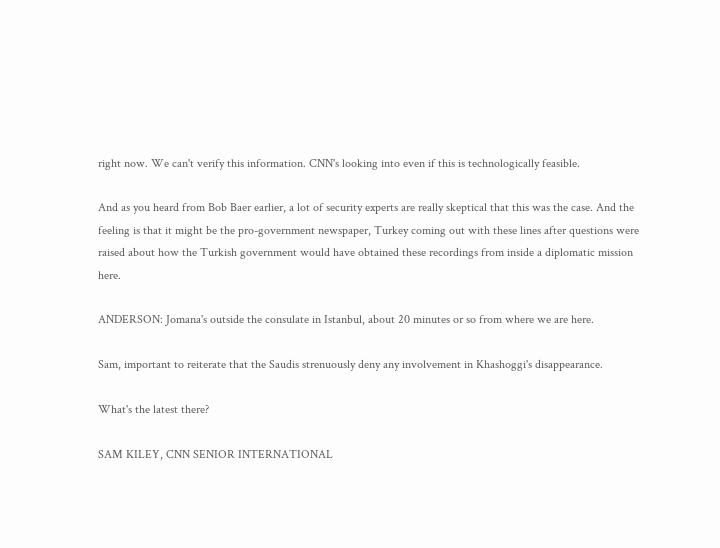right now. We can't verify this information. CNN's looking into even if this is technologically feasible.

And as you heard from Bob Baer earlier, a lot of security experts are really skeptical that this was the case. And the feeling is that it might be the pro-government newspaper, Turkey coming out with these lines after questions were raised about how the Turkish government would have obtained these recordings from inside a diplomatic mission here.

ANDERSON: Jomana's outside the consulate in Istanbul, about 20 minutes or so from where we are here.

Sam, important to reiterate that the Saudis strenuously deny any involvement in Khashoggi's disappearance.

What's the latest there?

SAM KILEY, CNN SENIOR INTERNATIONAL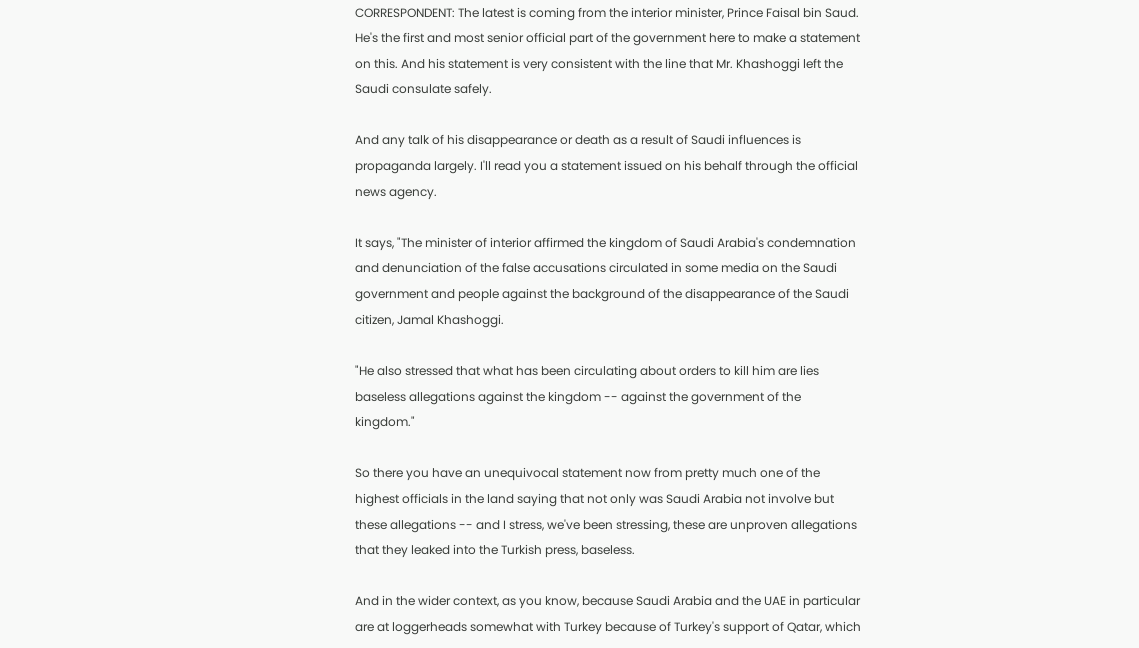CORRESPONDENT: The latest is coming from the interior minister, Prince Faisal bin Saud. He's the first and most senior official part of the government here to make a statement on this. And his statement is very consistent with the line that Mr. Khashoggi left the Saudi consulate safely.

And any talk of his disappearance or death as a result of Saudi influences is propaganda largely. I'll read you a statement issued on his behalf through the official news agency.

It says, "The minister of interior affirmed the kingdom of Saudi Arabia's condemnation and denunciation of the false accusations circulated in some media on the Saudi government and people against the background of the disappearance of the Saudi citizen, Jamal Khashoggi.

"He also stressed that what has been circulating about orders to kill him are lies baseless allegations against the kingdom -- against the government of the kingdom."

So there you have an unequivocal statement now from pretty much one of the highest officials in the land saying that not only was Saudi Arabia not involve but these allegations -- and I stress, we've been stressing, these are unproven allegations that they leaked into the Turkish press, baseless.

And in the wider context, as you know, because Saudi Arabia and the UAE in particular are at loggerheads somewhat with Turkey because of Turkey's support of Qatar, which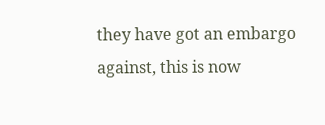they have got an embargo against, this is now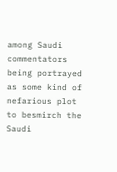among Saudi commentators being portrayed as some kind of nefarious plot to besmirch the Saudi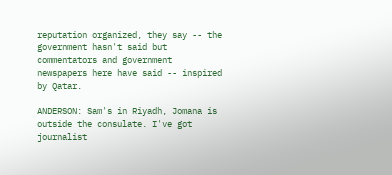reputation organized, they say -- the government hasn't said but commentators and government newspapers here have said -- inspired by Qatar.

ANDERSON: Sam's in Riyadh, Jomana is outside the consulate. I've got journalist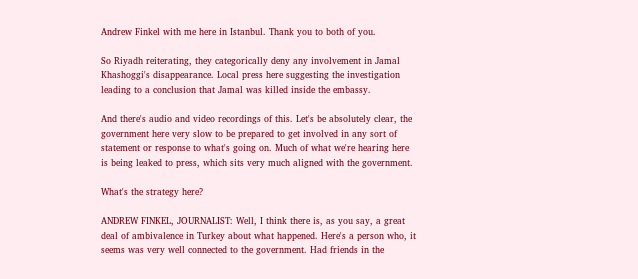Andrew Finkel with me here in Istanbul. Thank you to both of you.

So Riyadh reiterating, they categorically deny any involvement in Jamal Khashoggi's disappearance. Local press here suggesting the investigation leading to a conclusion that Jamal was killed inside the embassy.

And there's audio and video recordings of this. Let's be absolutely clear, the government here very slow to be prepared to get involved in any sort of statement or response to what's going on. Much of what we're hearing here is being leaked to press, which sits very much aligned with the government.

What's the strategy here?

ANDREW FINKEL, JOURNALIST: Well, I think there is, as you say, a great deal of ambivalence in Turkey about what happened. Here's a person who, it seems was very well connected to the government. Had friends in the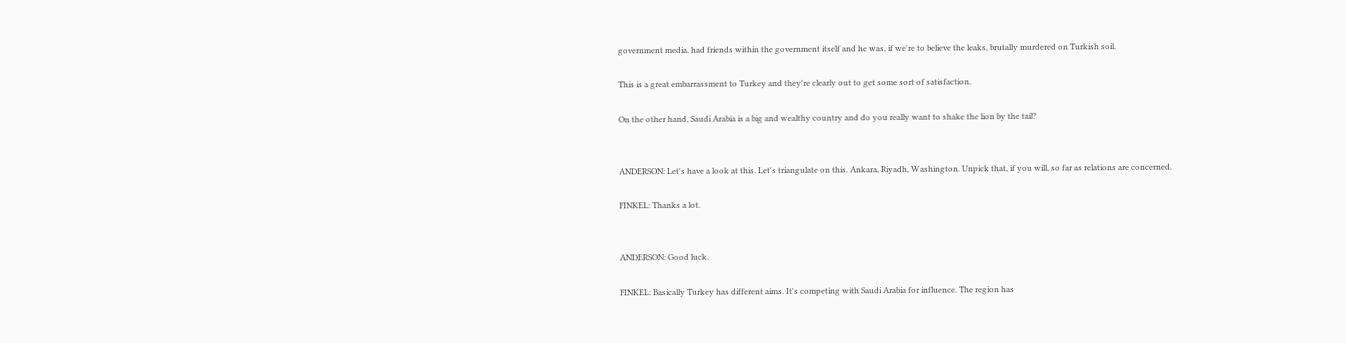government media, had friends within the government itself and he was, if we're to believe the leaks, brutally murdered on Turkish soil.

This is a great embarrassment to Turkey and they're clearly out to get some sort of satisfaction.

On the other hand, Saudi Arabia is a big and wealthy country and do you really want to shake the lion by the tail?


ANDERSON: Let's have a look at this. Let's triangulate on this. Ankara, Riyadh, Washington. Unpick that, if you will, so far as relations are concerned.

FINKEL: Thanks a lot.


ANDERSON: Good luck.

FINKEL: Basically Turkey has different aims. It's competing with Saudi Arabia for influence. The region has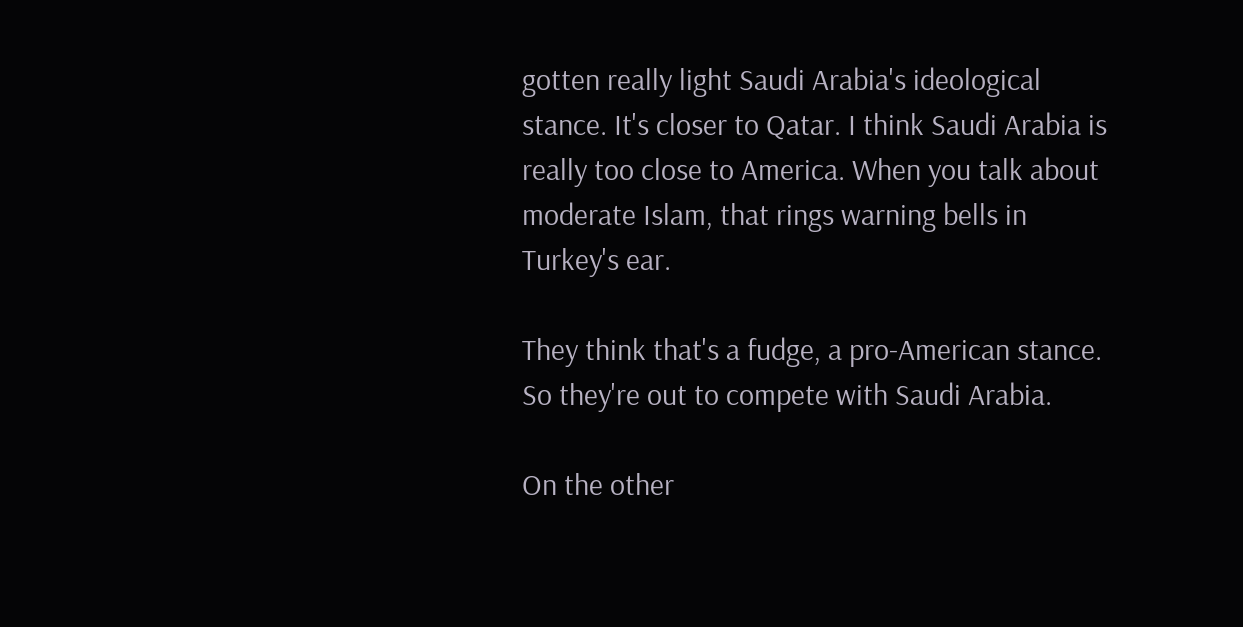gotten really light Saudi Arabia's ideological stance. It's closer to Qatar. I think Saudi Arabia is really too close to America. When you talk about moderate Islam, that rings warning bells in Turkey's ear.

They think that's a fudge, a pro-American stance. So they're out to compete with Saudi Arabia.

On the other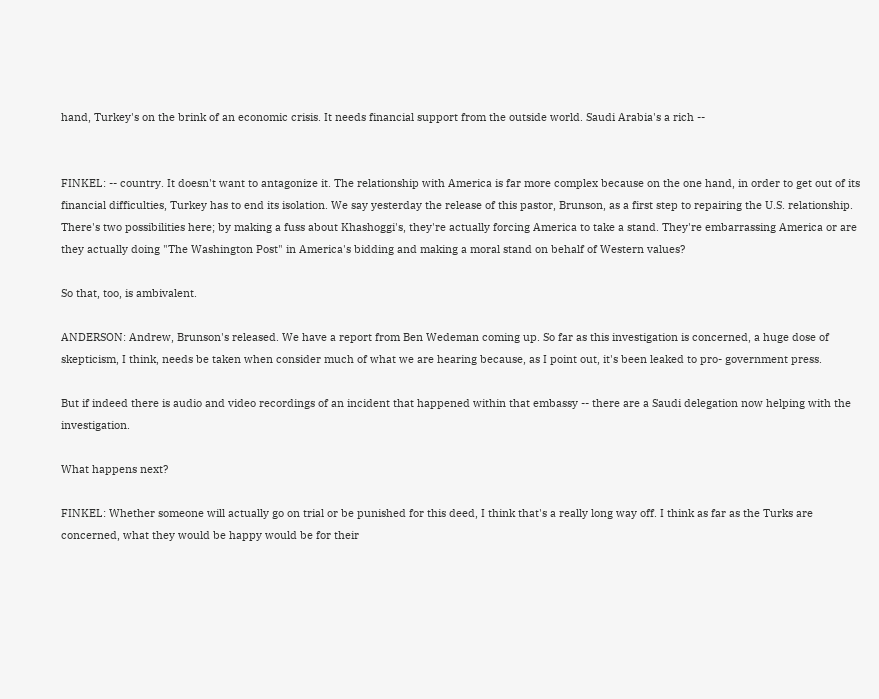hand, Turkey's on the brink of an economic crisis. It needs financial support from the outside world. Saudi Arabia's a rich --


FINKEL: -- country. It doesn't want to antagonize it. The relationship with America is far more complex because on the one hand, in order to get out of its financial difficulties, Turkey has to end its isolation. We say yesterday the release of this pastor, Brunson, as a first step to repairing the U.S. relationship. There's two possibilities here; by making a fuss about Khashoggi's, they're actually forcing America to take a stand. They're embarrassing America or are they actually doing "The Washington Post" in America's bidding and making a moral stand on behalf of Western values?

So that, too, is ambivalent.

ANDERSON: Andrew, Brunson's released. We have a report from Ben Wedeman coming up. So far as this investigation is concerned, a huge dose of skepticism, I think, needs be taken when consider much of what we are hearing because, as I point out, it's been leaked to pro- government press.

But if indeed there is audio and video recordings of an incident that happened within that embassy -- there are a Saudi delegation now helping with the investigation.

What happens next?

FINKEL: Whether someone will actually go on trial or be punished for this deed, I think that's a really long way off. I think as far as the Turks are concerned, what they would be happy would be for their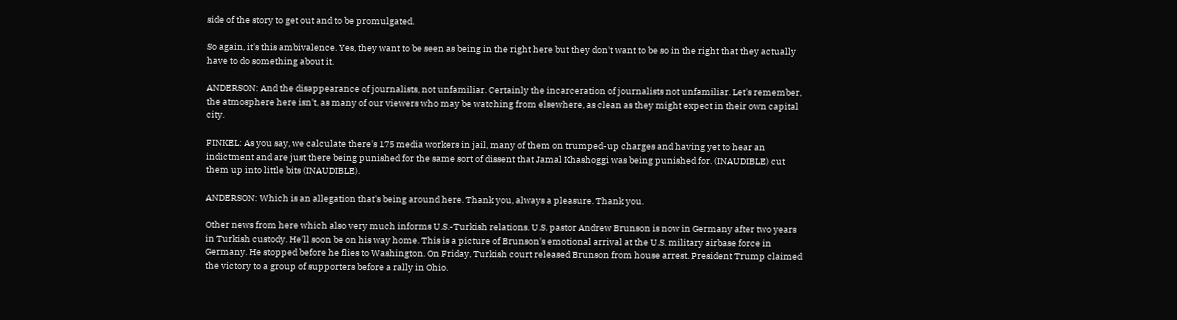side of the story to get out and to be promulgated.

So again, it's this ambivalence. Yes, they want to be seen as being in the right here but they don't want to be so in the right that they actually have to do something about it.

ANDERSON: And the disappearance of journalists, not unfamiliar. Certainly the incarceration of journalists not unfamiliar. Let's remember, the atmosphere here isn't, as many of our viewers who may be watching from elsewhere, as clean as they might expect in their own capital city.

FINKEL: As you say, we calculate there's 175 media workers in jail, many of them on trumped-up charges and having yet to hear an indictment and are just there being punished for the same sort of dissent that Jamal Khashoggi was being punished for. (INAUDIBLE) cut them up into little bits (INAUDIBLE).

ANDERSON: Which is an allegation that's being around here. Thank you, always a pleasure. Thank you.

Other news from here which also very much informs U.S.-Turkish relations. U.S. pastor Andrew Brunson is now in Germany after two years in Turkish custody. He'll soon be on his way home. This is a picture of Brunson's emotional arrival at the U.S. military airbase force in Germany. He stopped before he flies to Washington. On Friday, Turkish court released Brunson from house arrest. President Trump claimed the victory to a group of supporters before a rally in Ohio.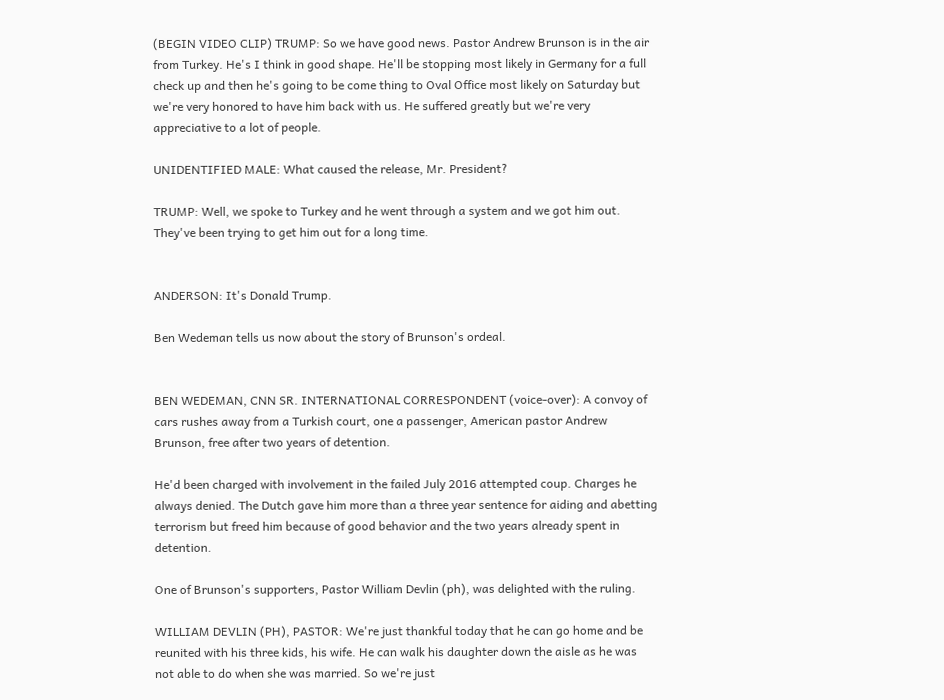(BEGIN VIDEO CLIP) TRUMP: So we have good news. Pastor Andrew Brunson is in the air from Turkey. He's I think in good shape. He'll be stopping most likely in Germany for a full check up and then he's going to be come thing to Oval Office most likely on Saturday but we're very honored to have him back with us. He suffered greatly but we're very appreciative to a lot of people.

UNIDENTIFIED MALE: What caused the release, Mr. President?

TRUMP: Well, we spoke to Turkey and he went through a system and we got him out. They've been trying to get him out for a long time.


ANDERSON: It's Donald Trump.

Ben Wedeman tells us now about the story of Brunson's ordeal.


BEN WEDEMAN, CNN SR. INTERNATIONAL CORRESPONDENT (voice-over): A convoy of cars rushes away from a Turkish court, one a passenger, American pastor Andrew Brunson, free after two years of detention.

He'd been charged with involvement in the failed July 2016 attempted coup. Charges he always denied. The Dutch gave him more than a three year sentence for aiding and abetting terrorism but freed him because of good behavior and the two years already spent in detention.

One of Brunson's supporters, Pastor William Devlin (ph), was delighted with the ruling.

WILLIAM DEVLIN (PH), PASTOR: We're just thankful today that he can go home and be reunited with his three kids, his wife. He can walk his daughter down the aisle as he was not able to do when she was married. So we're just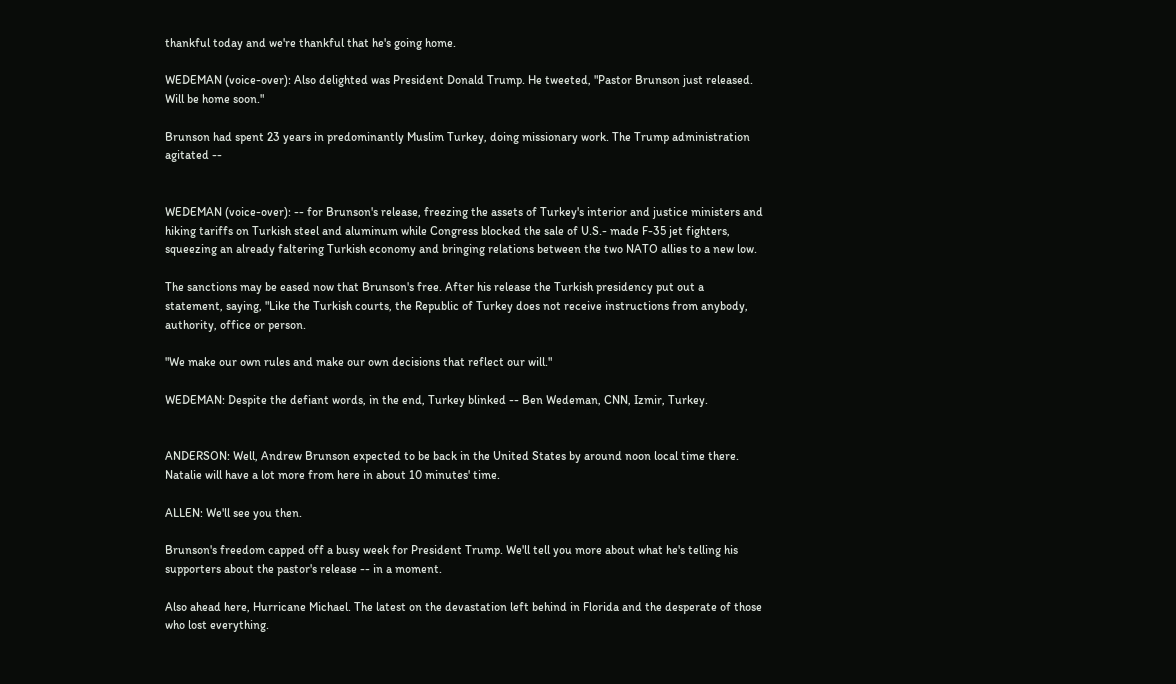thankful today and we're thankful that he's going home.

WEDEMAN (voice-over): Also delighted was President Donald Trump. He tweeted, "Pastor Brunson just released. Will be home soon."

Brunson had spent 23 years in predominantly Muslim Turkey, doing missionary work. The Trump administration agitated --


WEDEMAN (voice-over): -- for Brunson's release, freezing the assets of Turkey's interior and justice ministers and hiking tariffs on Turkish steel and aluminum while Congress blocked the sale of U.S.- made F-35 jet fighters, squeezing an already faltering Turkish economy and bringing relations between the two NATO allies to a new low.

The sanctions may be eased now that Brunson's free. After his release the Turkish presidency put out a statement, saying, "Like the Turkish courts, the Republic of Turkey does not receive instructions from anybody, authority, office or person.

"We make our own rules and make our own decisions that reflect our will."

WEDEMAN: Despite the defiant words, in the end, Turkey blinked -- Ben Wedeman, CNN, Izmir, Turkey.


ANDERSON: Well, Andrew Brunson expected to be back in the United States by around noon local time there. Natalie will have a lot more from here in about 10 minutes' time.

ALLEN: We'll see you then.

Brunson's freedom capped off a busy week for President Trump. We'll tell you more about what he's telling his supporters about the pastor's release -- in a moment.

Also ahead here, Hurricane Michael. The latest on the devastation left behind in Florida and the desperate of those who lost everything.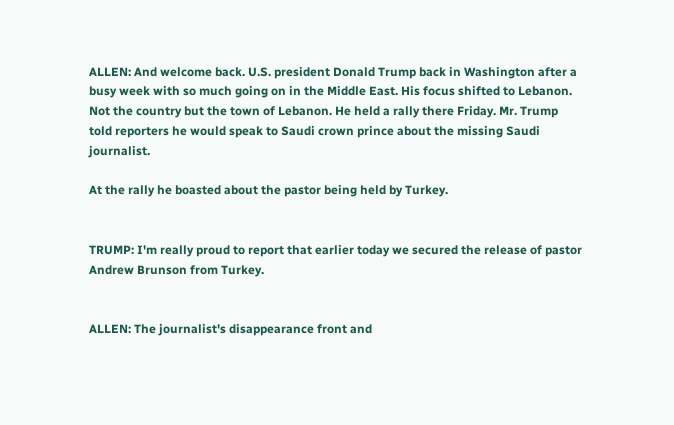ALLEN: And welcome back. U.S. president Donald Trump back in Washington after a busy week with so much going on in the Middle East. His focus shifted to Lebanon. Not the country but the town of Lebanon. He held a rally there Friday. Mr. Trump told reporters he would speak to Saudi crown prince about the missing Saudi journalist.

At the rally he boasted about the pastor being held by Turkey.


TRUMP: I'm really proud to report that earlier today we secured the release of pastor Andrew Brunson from Turkey.


ALLEN: The journalist's disappearance front and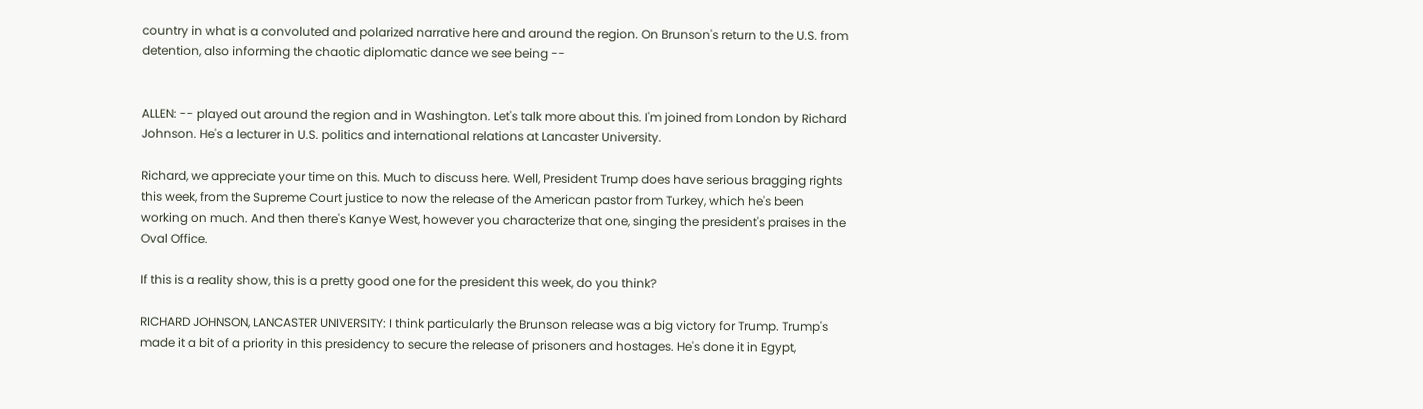country in what is a convoluted and polarized narrative here and around the region. On Brunson's return to the U.S. from detention, also informing the chaotic diplomatic dance we see being --


ALLEN: -- played out around the region and in Washington. Let's talk more about this. I'm joined from London by Richard Johnson. He's a lecturer in U.S. politics and international relations at Lancaster University.

Richard, we appreciate your time on this. Much to discuss here. Well, President Trump does have serious bragging rights this week, from the Supreme Court justice to now the release of the American pastor from Turkey, which he's been working on much. And then there's Kanye West, however you characterize that one, singing the president's praises in the Oval Office.

If this is a reality show, this is a pretty good one for the president this week, do you think?

RICHARD JOHNSON, LANCASTER UNIVERSITY: I think particularly the Brunson release was a big victory for Trump. Trump's made it a bit of a priority in this presidency to secure the release of prisoners and hostages. He's done it in Egypt,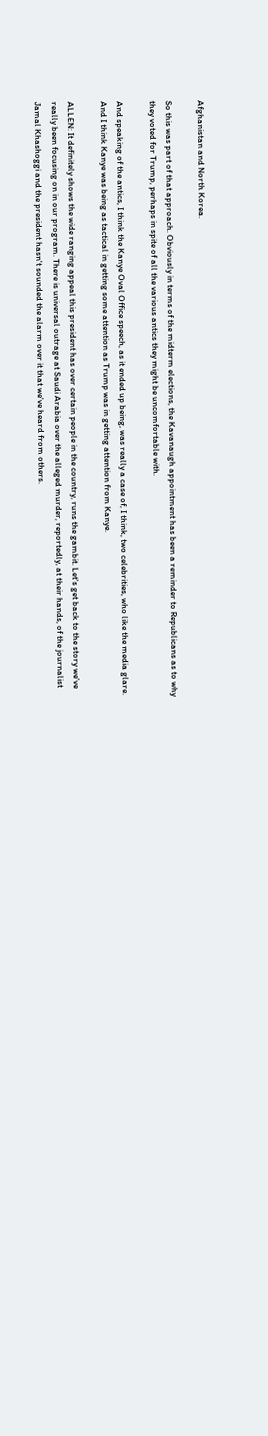Afghanistan and North Korea.

So this was part of that approach. Obviously in terms of the midterm elections, the Kavanaugh appointment has been a reminder to Republicans as to why they voted for Trump, perhaps in spite of all the various antics they might be uncomfortable with.

And speaking of the antics, I think the Kanye Oval Office speech, as it ended up being, was really a case of, I think, two celebrities, who like the media glare. And I think Kanye was being as tactical in getting some attention as Trump was in getting attention from Kanye.

ALLEN: It definitely shows the wide ranging appeal this president has over certain people in the country, runs the gambit. Let's get back to the story we've really been focusing on in our program. There is universal outrage at Saudi Arabia over the alleged murder, reportedly, at their hands, of the journalist Jamal Khashoggi and the president hasn't sounded the alarm over it that we've heard from others.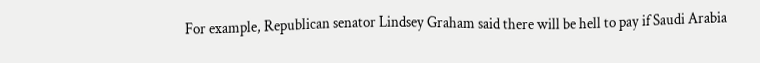For example, Republican senator Lindsey Graham said there will be hell to pay if Saudi Arabia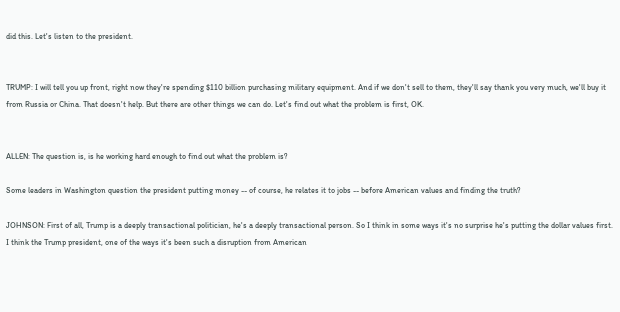did this. Let's listen to the president.


TRUMP: I will tell you up front, right now they're spending $110 billion purchasing military equipment. And if we don't sell to them, they'll say thank you very much, we'll buy it from Russia or China. That doesn't help. But there are other things we can do. Let's find out what the problem is first, OK.


ALLEN: The question is, is he working hard enough to find out what the problem is?

Some leaders in Washington question the president putting money -- of course, he relates it to jobs -- before American values and finding the truth?

JOHNSON: First of all, Trump is a deeply transactional politician, he's a deeply transactional person. So I think in some ways it's no surprise he's putting the dollar values first. I think the Trump president, one of the ways it's been such a disruption from American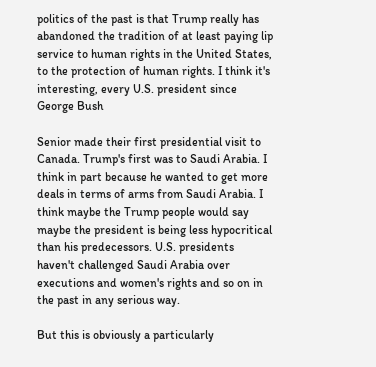politics of the past is that Trump really has abandoned the tradition of at least paying lip service to human rights in the United States, to the protection of human rights. I think it's interesting, every U.S. president since George Bush

Senior made their first presidential visit to Canada. Trump's first was to Saudi Arabia. I think in part because he wanted to get more deals in terms of arms from Saudi Arabia. I think maybe the Trump people would say maybe the president is being less hypocritical than his predecessors. U.S. presidents haven't challenged Saudi Arabia over executions and women's rights and so on in the past in any serious way.

But this is obviously a particularly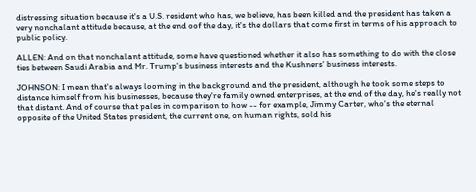distressing situation because it's a U.S. resident who has, we believe, has been killed and the president has taken a very nonchalant attitude because, at the end oof the day, it's the dollars that come first in terms of his approach to public policy.

ALLEN: And on that nonchalant attitude, some have questioned whether it also has something to do with the close ties between Saudi Arabia and Mr. Trump's business interests and the Kushners' business interests.

JOHNSON: I mean that's always looming in the background and the president, although he took some steps to distance himself from his businesses, because they're family owned enterprises, at the end of the day, he's really not that distant. And of course that pales in comparison to how -- for example, Jimmy Carter, who's the eternal opposite of the United States president, the current one, on human rights, sold his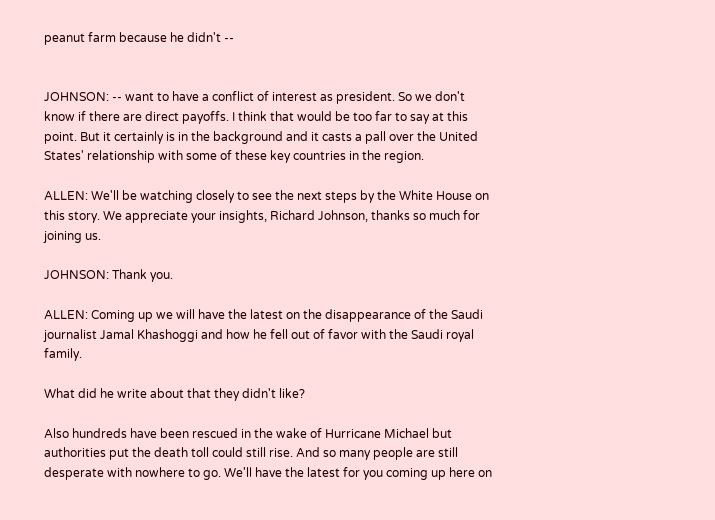peanut farm because he didn't --


JOHNSON: -- want to have a conflict of interest as president. So we don't know if there are direct payoffs. I think that would be too far to say at this point. But it certainly is in the background and it casts a pall over the United States' relationship with some of these key countries in the region.

ALLEN: We'll be watching closely to see the next steps by the White House on this story. We appreciate your insights, Richard Johnson, thanks so much for joining us.

JOHNSON: Thank you.

ALLEN: Coming up we will have the latest on the disappearance of the Saudi journalist Jamal Khashoggi and how he fell out of favor with the Saudi royal family.

What did he write about that they didn't like?

Also hundreds have been rescued in the wake of Hurricane Michael but authorities put the death toll could still rise. And so many people are still desperate with nowhere to go. We'll have the latest for you coming up here on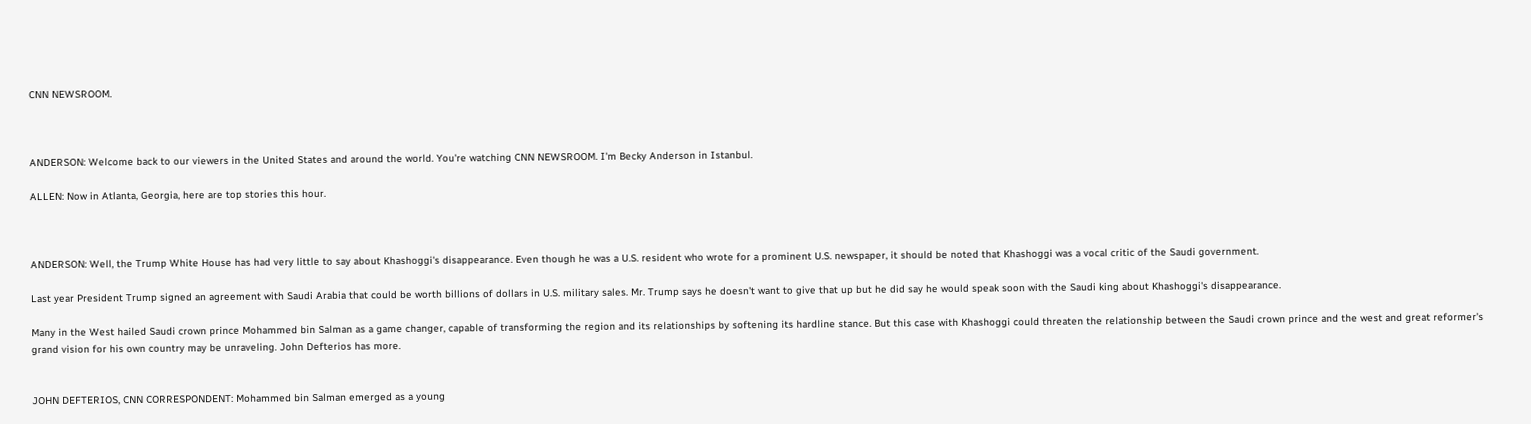CNN NEWSROOM.



ANDERSON: Welcome back to our viewers in the United States and around the world. You're watching CNN NEWSROOM. I'm Becky Anderson in Istanbul.

ALLEN: Now in Atlanta, Georgia, here are top stories this hour.



ANDERSON: Well, the Trump White House has had very little to say about Khashoggi's disappearance. Even though he was a U.S. resident who wrote for a prominent U.S. newspaper, it should be noted that Khashoggi was a vocal critic of the Saudi government.

Last year President Trump signed an agreement with Saudi Arabia that could be worth billions of dollars in U.S. military sales. Mr. Trump says he doesn't want to give that up but he did say he would speak soon with the Saudi king about Khashoggi's disappearance.

Many in the West hailed Saudi crown prince Mohammed bin Salman as a game changer, capable of transforming the region and its relationships by softening its hardline stance. But this case with Khashoggi could threaten the relationship between the Saudi crown prince and the west and great reformer's grand vision for his own country may be unraveling. John Defterios has more.


JOHN DEFTERIOS, CNN CORRESPONDENT: Mohammed bin Salman emerged as a young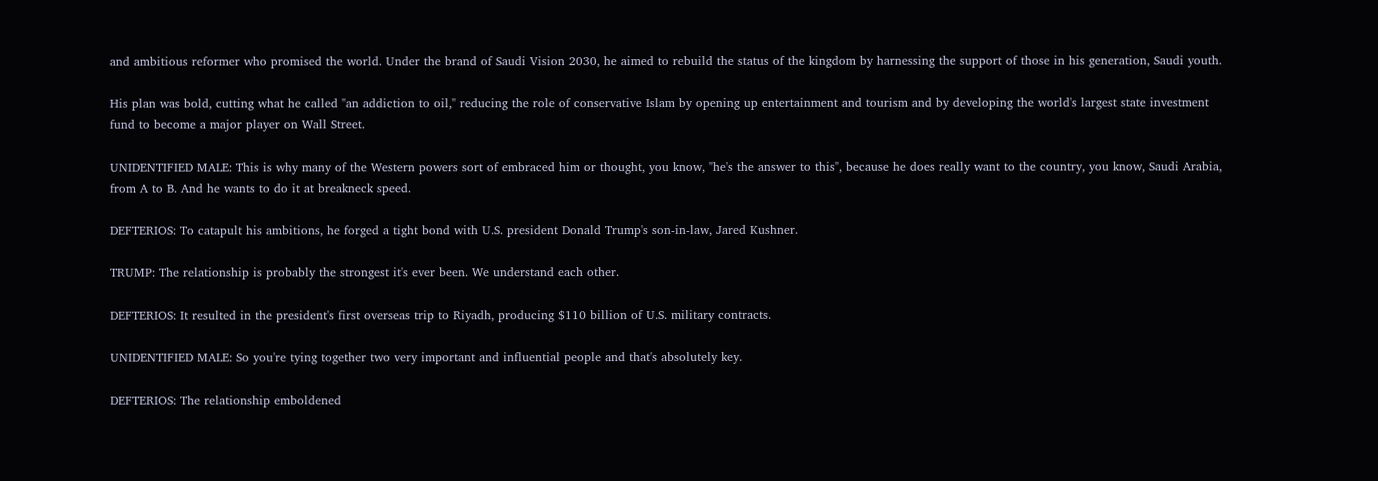and ambitious reformer who promised the world. Under the brand of Saudi Vision 2030, he aimed to rebuild the status of the kingdom by harnessing the support of those in his generation, Saudi youth.

His plan was bold, cutting what he called "an addiction to oil," reducing the role of conservative Islam by opening up entertainment and tourism and by developing the world's largest state investment fund to become a major player on Wall Street.

UNIDENTIFIED MALE: This is why many of the Western powers sort of embraced him or thought, you know, "he's the answer to this", because he does really want to the country, you know, Saudi Arabia, from A to B. And he wants to do it at breakneck speed.

DEFTERIOS: To catapult his ambitions, he forged a tight bond with U.S. president Donald Trump's son-in-law, Jared Kushner.

TRUMP: The relationship is probably the strongest it's ever been. We understand each other.

DEFTERIOS: It resulted in the president's first overseas trip to Riyadh, producing $110 billion of U.S. military contracts.

UNIDENTIFIED MALE: So you're tying together two very important and influential people and that's absolutely key.

DEFTERIOS: The relationship emboldened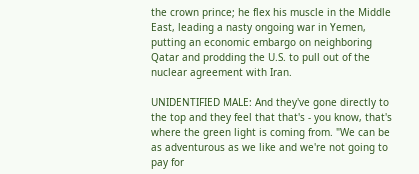the crown prince; he flex his muscle in the Middle East, leading a nasty ongoing war in Yemen, putting an economic embargo on neighboring Qatar and prodding the U.S. to pull out of the nuclear agreement with Iran.

UNIDENTIFIED MALE: And they've gone directly to the top and they feel that that's - you know, that's where the green light is coming from. "We can be as adventurous as we like and we're not going to pay for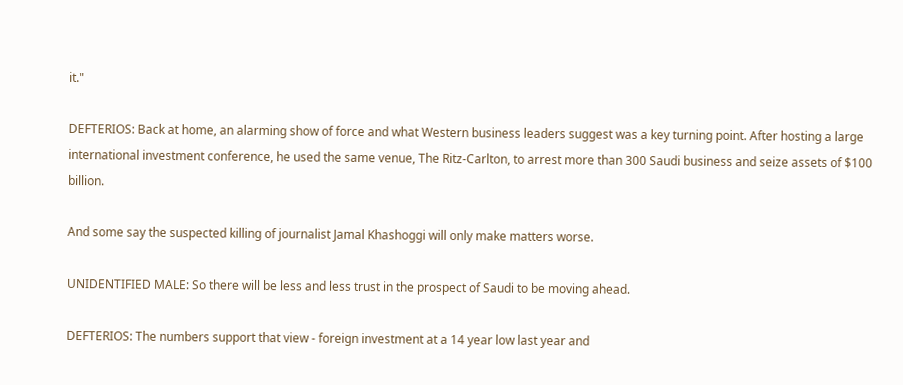it."

DEFTERIOS: Back at home, an alarming show of force and what Western business leaders suggest was a key turning point. After hosting a large international investment conference, he used the same venue, The Ritz-Carlton, to arrest more than 300 Saudi business and seize assets of $100 billion.

And some say the suspected killing of journalist Jamal Khashoggi will only make matters worse.

UNIDENTIFIED MALE: So there will be less and less trust in the prospect of Saudi to be moving ahead.

DEFTERIOS: The numbers support that view - foreign investment at a 14 year low last year and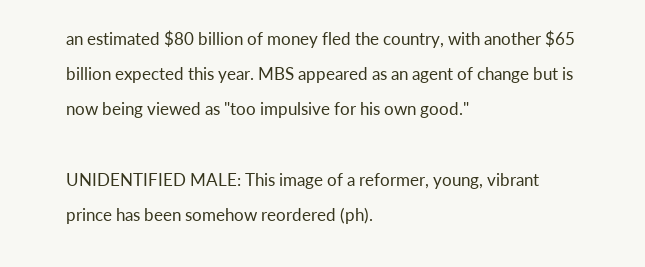an estimated $80 billion of money fled the country, with another $65 billion expected this year. MBS appeared as an agent of change but is now being viewed as "too impulsive for his own good."

UNIDENTIFIED MALE: This image of a reformer, young, vibrant prince has been somehow reordered (ph).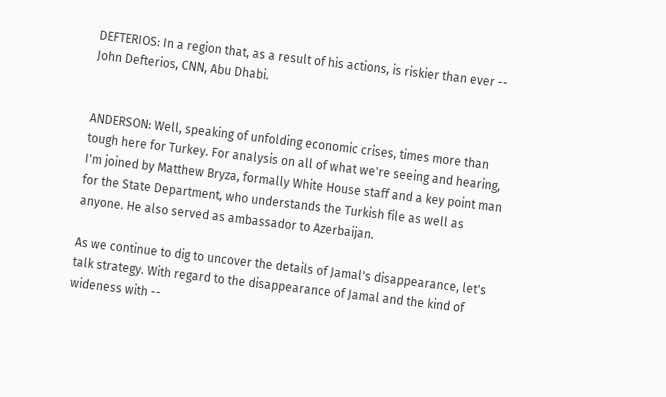DEFTERIOS: In a region that, as a result of his actions, is riskier than ever -- John Defterios, CNN, Abu Dhabi.


ANDERSON: Well, speaking of unfolding economic crises, times more than tough here for Turkey. For analysis on all of what we're seeing and hearing, I'm joined by Matthew Bryza, formally White House staff and a key point man for the State Department, who understands the Turkish file as well as anyone. He also served as ambassador to Azerbaijan.

As we continue to dig to uncover the details of Jamal's disappearance, let's talk strategy. With regard to the disappearance of Jamal and the kind of wideness with --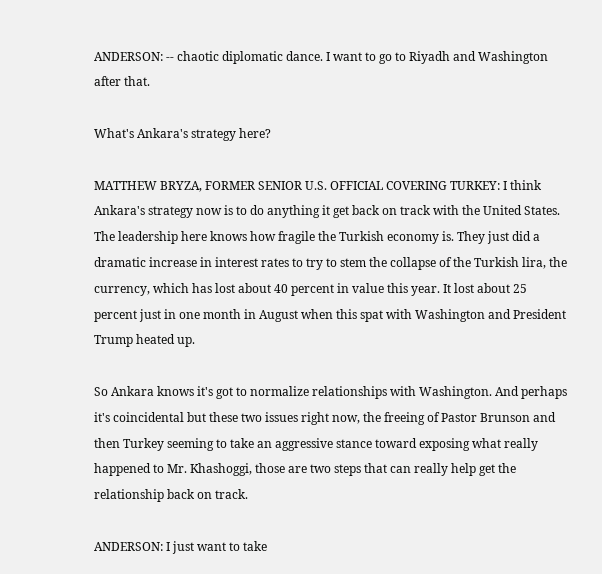ANDERSON: -- chaotic diplomatic dance. I want to go to Riyadh and Washington after that.

What's Ankara's strategy here?

MATTHEW BRYZA, FORMER SENIOR U.S. OFFICIAL COVERING TURKEY: I think Ankara's strategy now is to do anything it get back on track with the United States. The leadership here knows how fragile the Turkish economy is. They just did a dramatic increase in interest rates to try to stem the collapse of the Turkish lira, the currency, which has lost about 40 percent in value this year. It lost about 25 percent just in one month in August when this spat with Washington and President Trump heated up.

So Ankara knows it's got to normalize relationships with Washington. And perhaps it's coincidental but these two issues right now, the freeing of Pastor Brunson and then Turkey seeming to take an aggressive stance toward exposing what really happened to Mr. Khashoggi, those are two steps that can really help get the relationship back on track.

ANDERSON: I just want to take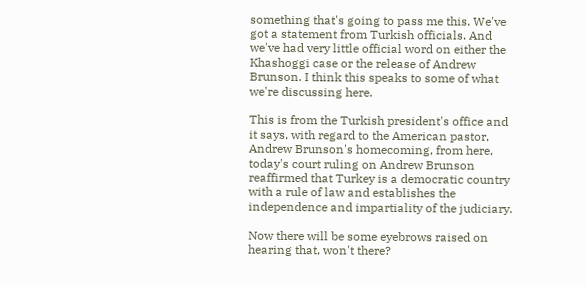something that's going to pass me this. We've got a statement from Turkish officials. And we've had very little official word on either the Khashoggi case or the release of Andrew Brunson. I think this speaks to some of what we're discussing here.

This is from the Turkish president's office and it says, with regard to the American pastor, Andrew Brunson's homecoming, from here, today's court ruling on Andrew Brunson reaffirmed that Turkey is a democratic country with a rule of law and establishes the independence and impartiality of the judiciary.

Now there will be some eyebrows raised on hearing that, won't there?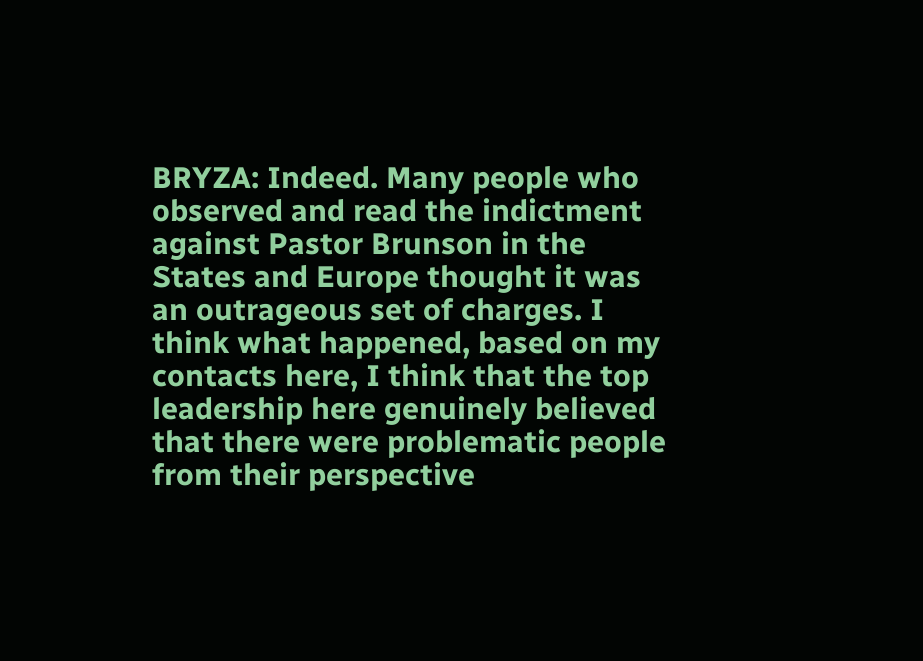BRYZA: Indeed. Many people who observed and read the indictment against Pastor Brunson in the States and Europe thought it was an outrageous set of charges. I think what happened, based on my contacts here, I think that the top leadership here genuinely believed that there were problematic people from their perspective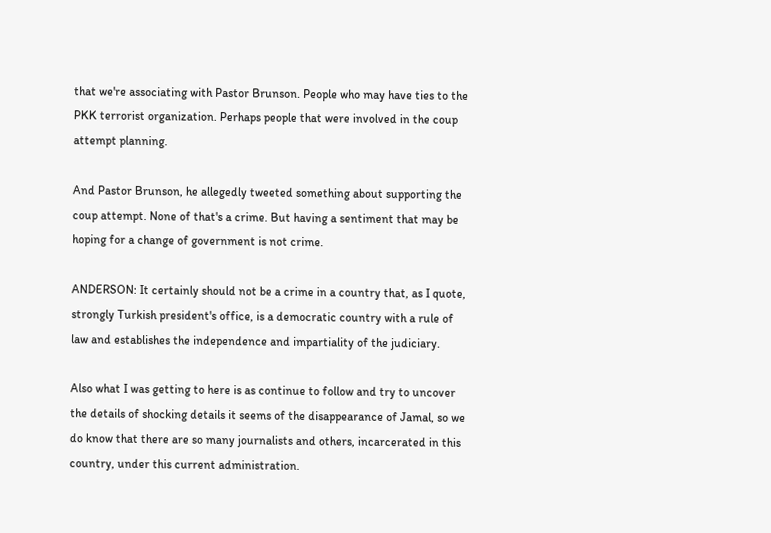that we're associating with Pastor Brunson. People who may have ties to the PKK terrorist organization. Perhaps people that were involved in the coup attempt planning.

And Pastor Brunson, he allegedly tweeted something about supporting the coup attempt. None of that's a crime. But having a sentiment that may be hoping for a change of government is not crime.

ANDERSON: It certainly should not be a crime in a country that, as I quote, strongly Turkish president's office, is a democratic country with a rule of law and establishes the independence and impartiality of the judiciary.

Also what I was getting to here is as continue to follow and try to uncover the details of shocking details it seems of the disappearance of Jamal, so we do know that there are so many journalists and others, incarcerated in this country, under this current administration.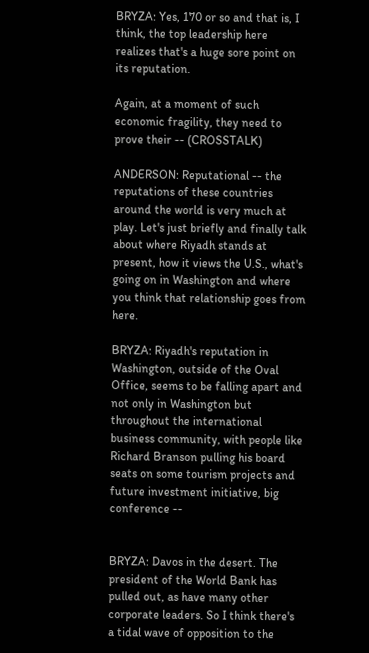BRYZA: Yes, 170 or so and that is, I think, the top leadership here realizes that's a huge sore point on its reputation.

Again, at a moment of such economic fragility, they need to prove their -- (CROSSTALK)

ANDERSON: Reputational -- the reputations of these countries around the world is very much at play. Let's just briefly and finally talk about where Riyadh stands at present, how it views the U.S., what's going on in Washington and where you think that relationship goes from here.

BRYZA: Riyadh's reputation in Washington, outside of the Oval Office, seems to be falling apart and not only in Washington but throughout the international business community, with people like Richard Branson pulling his board seats on some tourism projects and future investment initiative, big conference --


BRYZA: Davos in the desert. The president of the World Bank has pulled out, as have many other corporate leaders. So I think there's a tidal wave of opposition to the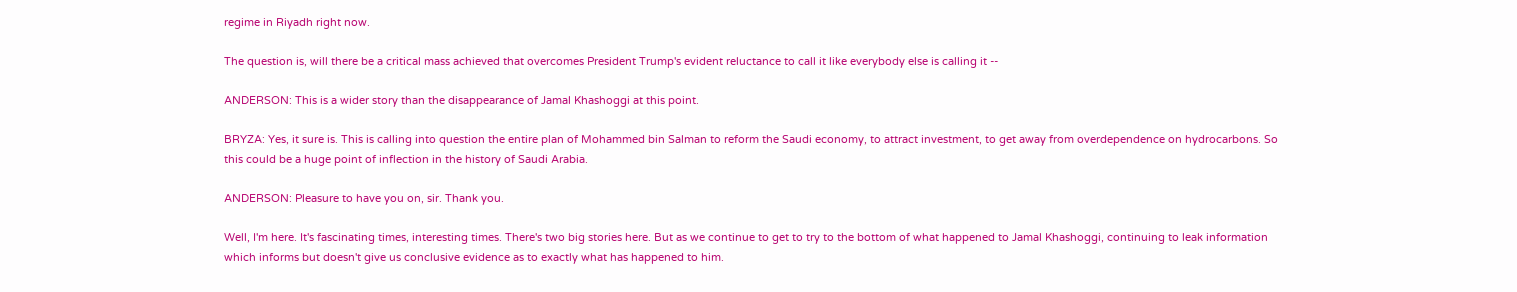regime in Riyadh right now.

The question is, will there be a critical mass achieved that overcomes President Trump's evident reluctance to call it like everybody else is calling it --

ANDERSON: This is a wider story than the disappearance of Jamal Khashoggi at this point.

BRYZA: Yes, it sure is. This is calling into question the entire plan of Mohammed bin Salman to reform the Saudi economy, to attract investment, to get away from overdependence on hydrocarbons. So this could be a huge point of inflection in the history of Saudi Arabia.

ANDERSON: Pleasure to have you on, sir. Thank you.

Well, I'm here. It's fascinating times, interesting times. There's two big stories here. But as we continue to get to try to the bottom of what happened to Jamal Khashoggi, continuing to leak information which informs but doesn't give us conclusive evidence as to exactly what has happened to him.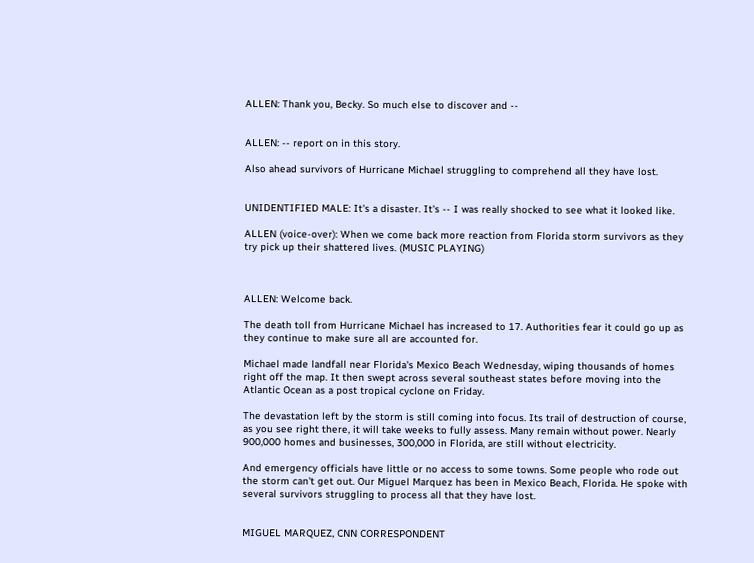ALLEN: Thank you, Becky. So much else to discover and --


ALLEN: -- report on in this story.

Also ahead survivors of Hurricane Michael struggling to comprehend all they have lost.


UNIDENTIFIED MALE: It's a disaster. It's -- I was really shocked to see what it looked like.

ALLEN (voice-over): When we come back more reaction from Florida storm survivors as they try pick up their shattered lives. (MUSIC PLAYING)



ALLEN: Welcome back.

The death toll from Hurricane Michael has increased to 17. Authorities fear it could go up as they continue to make sure all are accounted for.

Michael made landfall near Florida's Mexico Beach Wednesday, wiping thousands of homes right off the map. It then swept across several southeast states before moving into the Atlantic Ocean as a post tropical cyclone on Friday.

The devastation left by the storm is still coming into focus. Its trail of destruction of course, as you see right there, it will take weeks to fully assess. Many remain without power. Nearly 900,000 homes and businesses, 300,000 in Florida, are still without electricity.

And emergency officials have little or no access to some towns. Some people who rode out the storm can't get out. Our Miguel Marquez has been in Mexico Beach, Florida. He spoke with several survivors struggling to process all that they have lost.


MIGUEL MARQUEZ, CNN CORRESPONDENT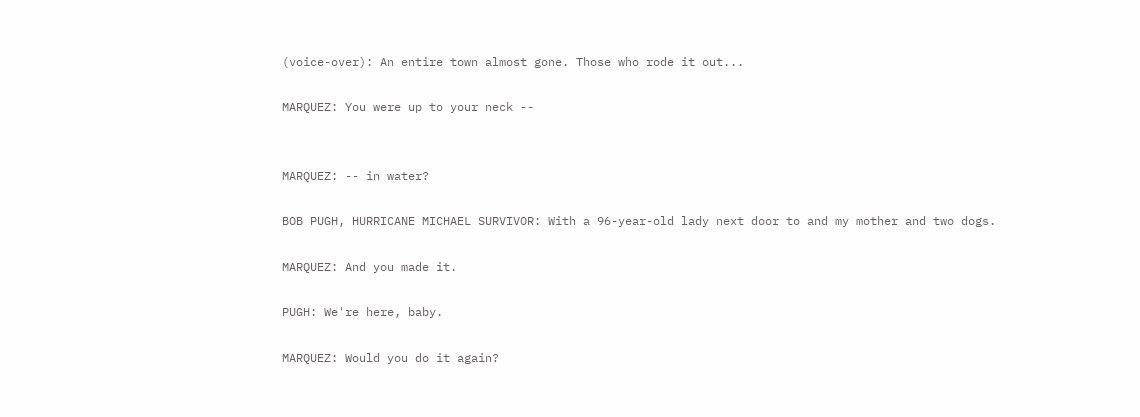(voice-over): An entire town almost gone. Those who rode it out...

MARQUEZ: You were up to your neck --


MARQUEZ: -- in water?

BOB PUGH, HURRICANE MICHAEL SURVIVOR: With a 96-year-old lady next door to and my mother and two dogs.

MARQUEZ: And you made it.

PUGH: We're here, baby.

MARQUEZ: Would you do it again?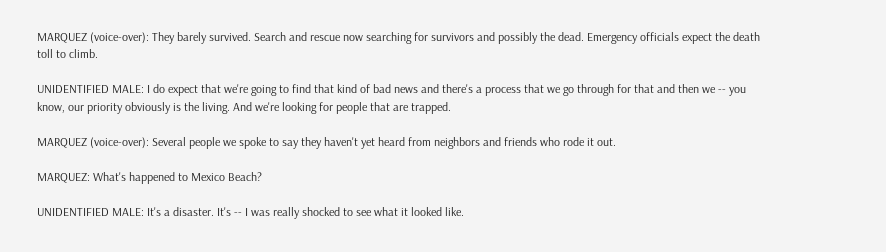MARQUEZ (voice-over): They barely survived. Search and rescue now searching for survivors and possibly the dead. Emergency officials expect the death toll to climb.

UNIDENTIFIED MALE: I do expect that we're going to find that kind of bad news and there's a process that we go through for that and then we -- you know, our priority obviously is the living. And we're looking for people that are trapped.

MARQUEZ (voice-over): Several people we spoke to say they haven't yet heard from neighbors and friends who rode it out.

MARQUEZ: What's happened to Mexico Beach?

UNIDENTIFIED MALE: It's a disaster. It's -- I was really shocked to see what it looked like.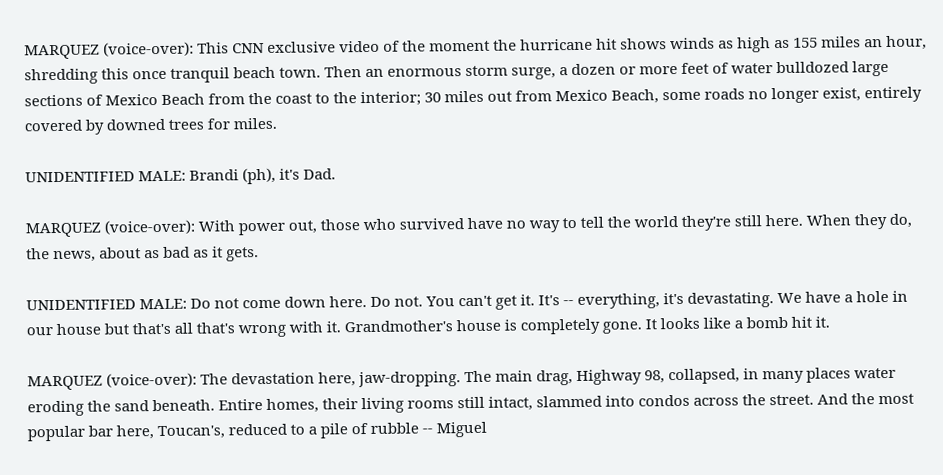MARQUEZ (voice-over): This CNN exclusive video of the moment the hurricane hit shows winds as high as 155 miles an hour, shredding this once tranquil beach town. Then an enormous storm surge, a dozen or more feet of water bulldozed large sections of Mexico Beach from the coast to the interior; 30 miles out from Mexico Beach, some roads no longer exist, entirely covered by downed trees for miles.

UNIDENTIFIED MALE: Brandi (ph), it's Dad.

MARQUEZ (voice-over): With power out, those who survived have no way to tell the world they're still here. When they do, the news, about as bad as it gets.

UNIDENTIFIED MALE: Do not come down here. Do not. You can't get it. It's -- everything, it's devastating. We have a hole in our house but that's all that's wrong with it. Grandmother's house is completely gone. It looks like a bomb hit it.

MARQUEZ (voice-over): The devastation here, jaw-dropping. The main drag, Highway 98, collapsed, in many places water eroding the sand beneath. Entire homes, their living rooms still intact, slammed into condos across the street. And the most popular bar here, Toucan's, reduced to a pile of rubble -- Miguel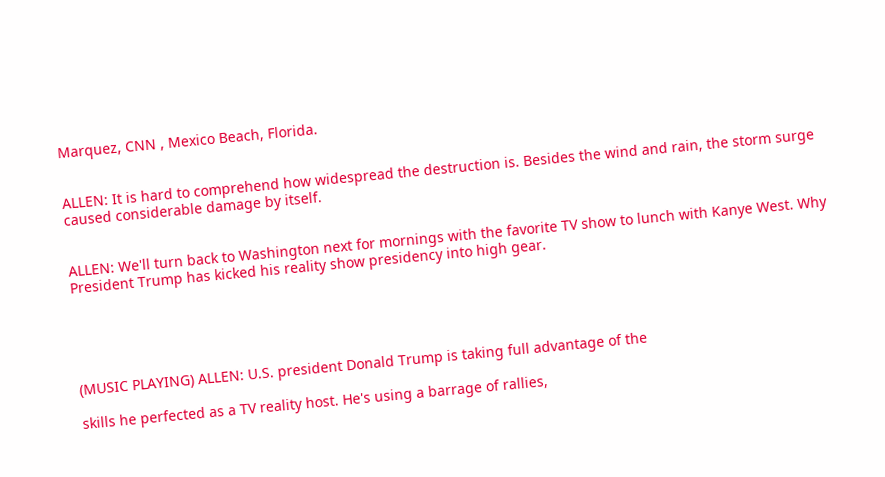Marquez, CNN , Mexico Beach, Florida.


ALLEN: It is hard to comprehend how widespread the destruction is. Besides the wind and rain, the storm surge caused considerable damage by itself.


ALLEN: We'll turn back to Washington next for mornings with the favorite TV show to lunch with Kanye West. Why President Trump has kicked his reality show presidency into high gear.





(MUSIC PLAYING) ALLEN: U.S. president Donald Trump is taking full advantage of the

skills he perfected as a TV reality host. He's using a barrage of rallies,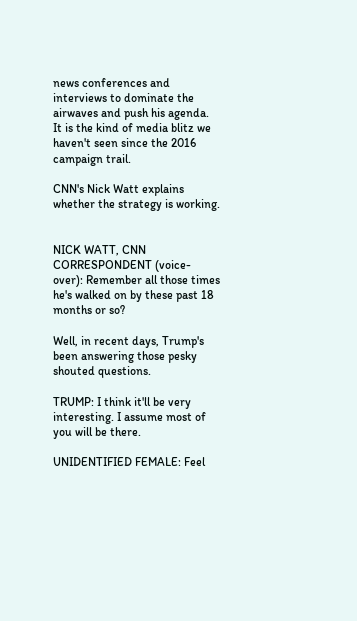news conferences and interviews to dominate the airwaves and push his agenda. It is the kind of media blitz we haven't seen since the 2016 campaign trail.

CNN's Nick Watt explains whether the strategy is working.


NICK WATT, CNN CORRESPONDENT (voice-over): Remember all those times he's walked on by these past 18 months or so?

Well, in recent days, Trump's been answering those pesky shouted questions.

TRUMP: I think it'll be very interesting. I assume most of you will be there.

UNIDENTIFIED FEMALE: Feel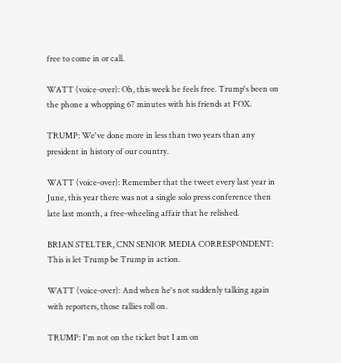free to come in or call.

WATT (voice-over): Oh, this week he feels free. Trump's been on the phone a whopping 67 minutes with his friends at FOX.

TRUMP: We've done more in less than two years than any president in history of our country.

WATT (voice-over): Remember that the tweet every last year in June, this year there was not a single solo press conference then late last month, a free-wheeling affair that he relished.

BRIAN STELTER, CNN SENIOR MEDIA CORRESPONDENT: This is let Trump be Trump in action.

WATT (voice-over): And when he's not suddenly talking again with reporters, those rallies roll on.

TRUMP: I'm not on the ticket but I am on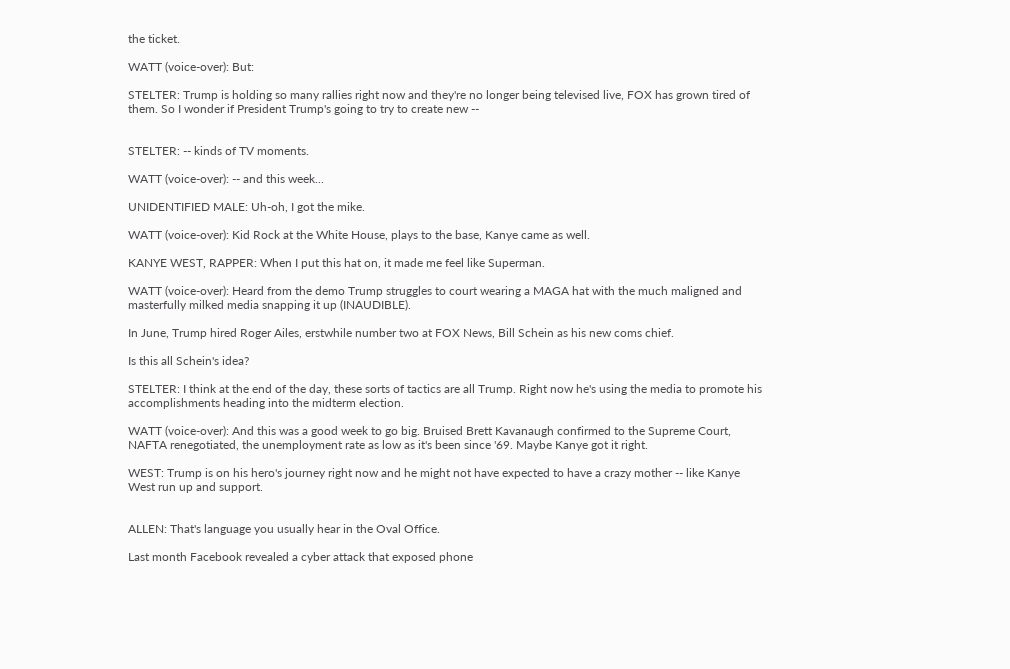the ticket.

WATT (voice-over): But:

STELTER: Trump is holding so many rallies right now and they're no longer being televised live, FOX has grown tired of them. So I wonder if President Trump's going to try to create new --


STELTER: -- kinds of TV moments.

WATT (voice-over): -- and this week...

UNIDENTIFIED MALE: Uh-oh, I got the mike.

WATT (voice-over): Kid Rock at the White House, plays to the base, Kanye came as well.

KANYE WEST, RAPPER: When I put this hat on, it made me feel like Superman.

WATT (voice-over): Heard from the demo Trump struggles to court wearing a MAGA hat with the much maligned and masterfully milked media snapping it up (INAUDIBLE).

In June, Trump hired Roger Ailes, erstwhile number two at FOX News, Bill Schein as his new coms chief.

Is this all Schein's idea?

STELTER: I think at the end of the day, these sorts of tactics are all Trump. Right now he's using the media to promote his accomplishments heading into the midterm election.

WATT (voice-over): And this was a good week to go big. Bruised Brett Kavanaugh confirmed to the Supreme Court, NAFTA renegotiated, the unemployment rate as low as it's been since '69. Maybe Kanye got it right.

WEST: Trump is on his hero's journey right now and he might not have expected to have a crazy mother -- like Kanye West run up and support.


ALLEN: That's language you usually hear in the Oval Office.

Last month Facebook revealed a cyber attack that exposed phone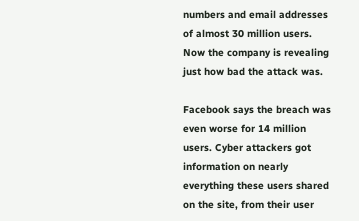numbers and email addresses of almost 30 million users. Now the company is revealing just how bad the attack was.

Facebook says the breach was even worse for 14 million users. Cyber attackers got information on nearly everything these users shared on the site, from their user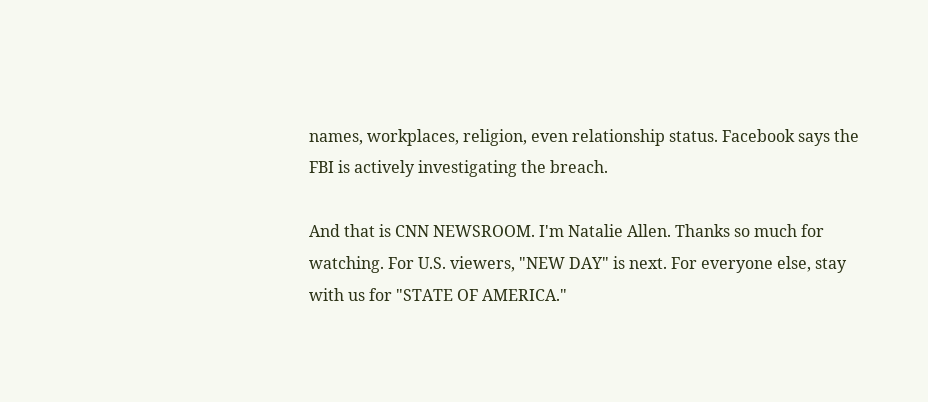names, workplaces, religion, even relationship status. Facebook says the FBI is actively investigating the breach.

And that is CNN NEWSROOM. I'm Natalie Allen. Thanks so much for watching. For U.S. viewers, "NEW DAY" is next. For everyone else, stay with us for "STATE OF AMERICA."